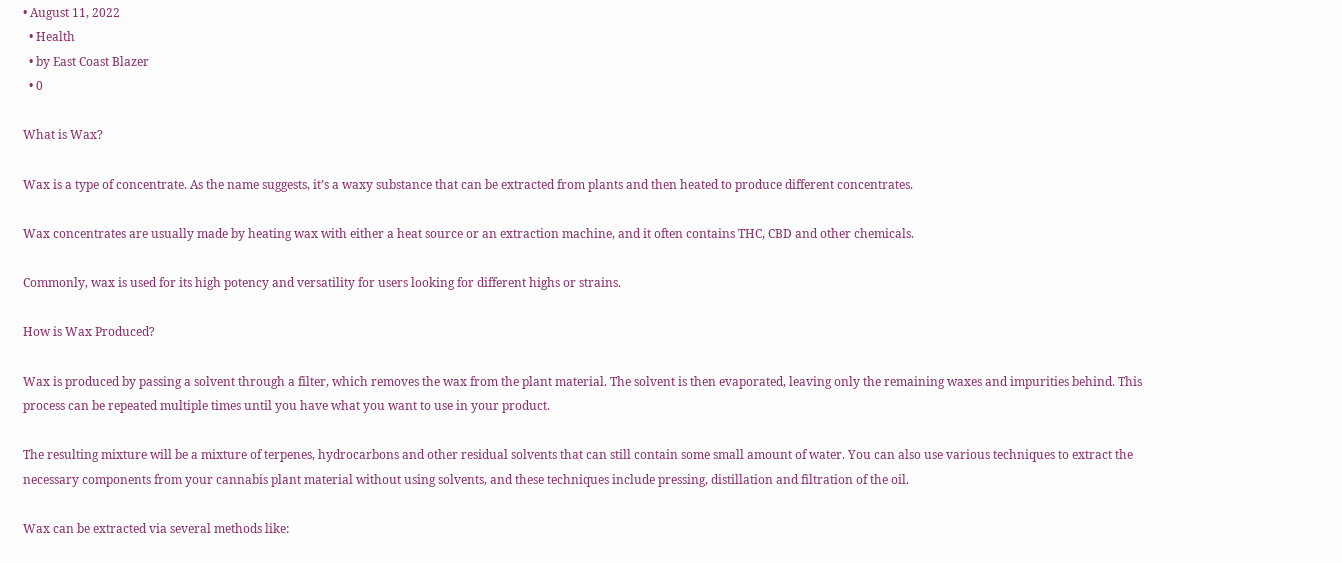• August 11, 2022
  • Health
  • by East Coast Blazer
  • 0

What is Wax?

Wax is a type of concentrate. As the name suggests, it’s a waxy substance that can be extracted from plants and then heated to produce different concentrates.

Wax concentrates are usually made by heating wax with either a heat source or an extraction machine, and it often contains THC, CBD and other chemicals.

Commonly, wax is used for its high potency and versatility for users looking for different highs or strains.

How is Wax Produced?

Wax is produced by passing a solvent through a filter, which removes the wax from the plant material. The solvent is then evaporated, leaving only the remaining waxes and impurities behind. This process can be repeated multiple times until you have what you want to use in your product.

The resulting mixture will be a mixture of terpenes, hydrocarbons and other residual solvents that can still contain some small amount of water. You can also use various techniques to extract the necessary components from your cannabis plant material without using solvents, and these techniques include pressing, distillation and filtration of the oil.

Wax can be extracted via several methods like: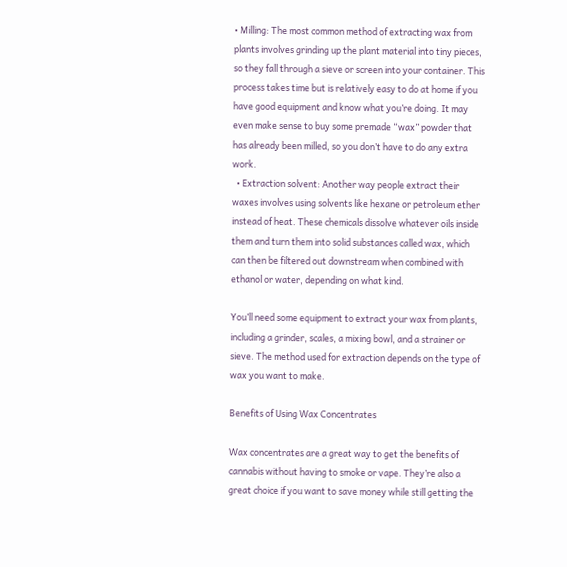• Milling: The most common method of extracting wax from plants involves grinding up the plant material into tiny pieces, so they fall through a sieve or screen into your container. This process takes time but is relatively easy to do at home if you have good equipment and know what you’re doing. It may even make sense to buy some premade “wax” powder that has already been milled, so you don’t have to do any extra work.
  • Extraction solvent: Another way people extract their waxes involves using solvents like hexane or petroleum ether instead of heat. These chemicals dissolve whatever oils inside them and turn them into solid substances called wax, which can then be filtered out downstream when combined with ethanol or water, depending on what kind.

You’ll need some equipment to extract your wax from plants, including a grinder, scales, a mixing bowl, and a strainer or sieve. The method used for extraction depends on the type of wax you want to make.

Benefits of Using Wax Concentrates

Wax concentrates are a great way to get the benefits of cannabis without having to smoke or vape. They’re also a great choice if you want to save money while still getting the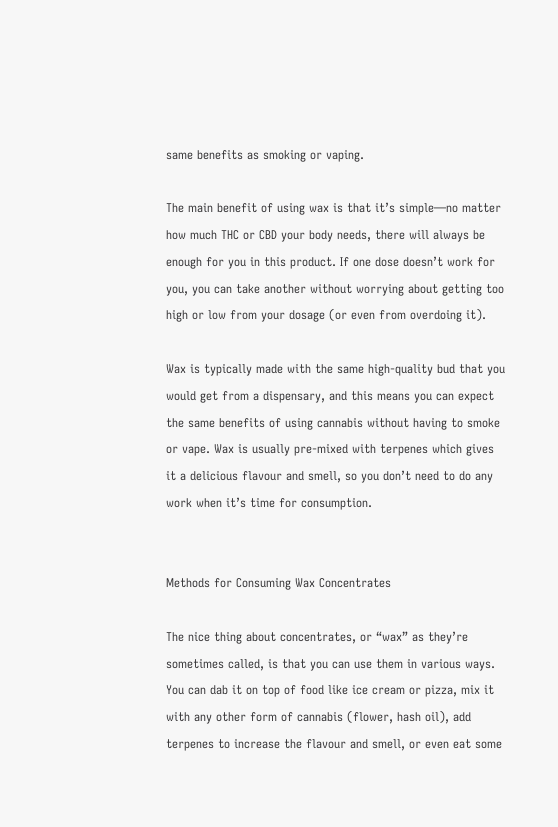same benefits as smoking or vaping.

The main benefit of using wax is that it’s simple—no matter how much THC or CBD your body needs, there will always be enough for you in this product. If one dose doesn’t work for you, you can take another without worrying about getting too high or low from your dosage (or even from overdoing it).

Wax is typically made with the same high-quality bud that you would get from a dispensary, and this means you can expect the same benefits of using cannabis without having to smoke or vape. Wax is usually pre-mixed with terpenes which gives it a delicious flavour and smell, so you don’t need to do any work when it’s time for consumption.


Methods for Consuming Wax Concentrates

The nice thing about concentrates, or “wax” as they’re sometimes called, is that you can use them in various ways. You can dab it on top of food like ice cream or pizza, mix it with any other form of cannabis (flower, hash oil), add terpenes to increase the flavour and smell, or even eat some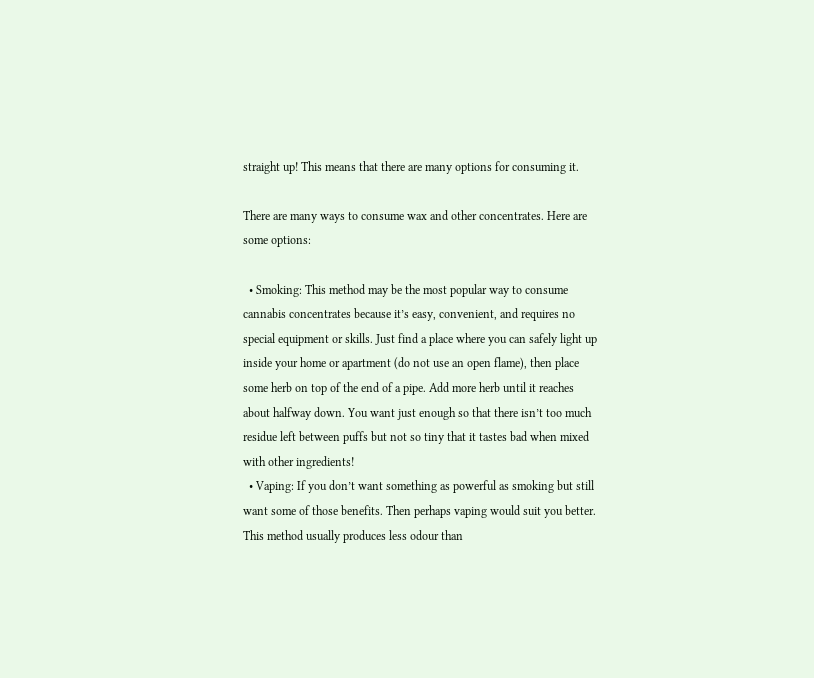straight up! This means that there are many options for consuming it.

There are many ways to consume wax and other concentrates. Here are some options:

  • Smoking: This method may be the most popular way to consume cannabis concentrates because it’s easy, convenient, and requires no special equipment or skills. Just find a place where you can safely light up inside your home or apartment (do not use an open flame), then place some herb on top of the end of a pipe. Add more herb until it reaches about halfway down. You want just enough so that there isn’t too much residue left between puffs but not so tiny that it tastes bad when mixed with other ingredients!
  • Vaping: If you don’t want something as powerful as smoking but still want some of those benefits. Then perhaps vaping would suit you better. This method usually produces less odour than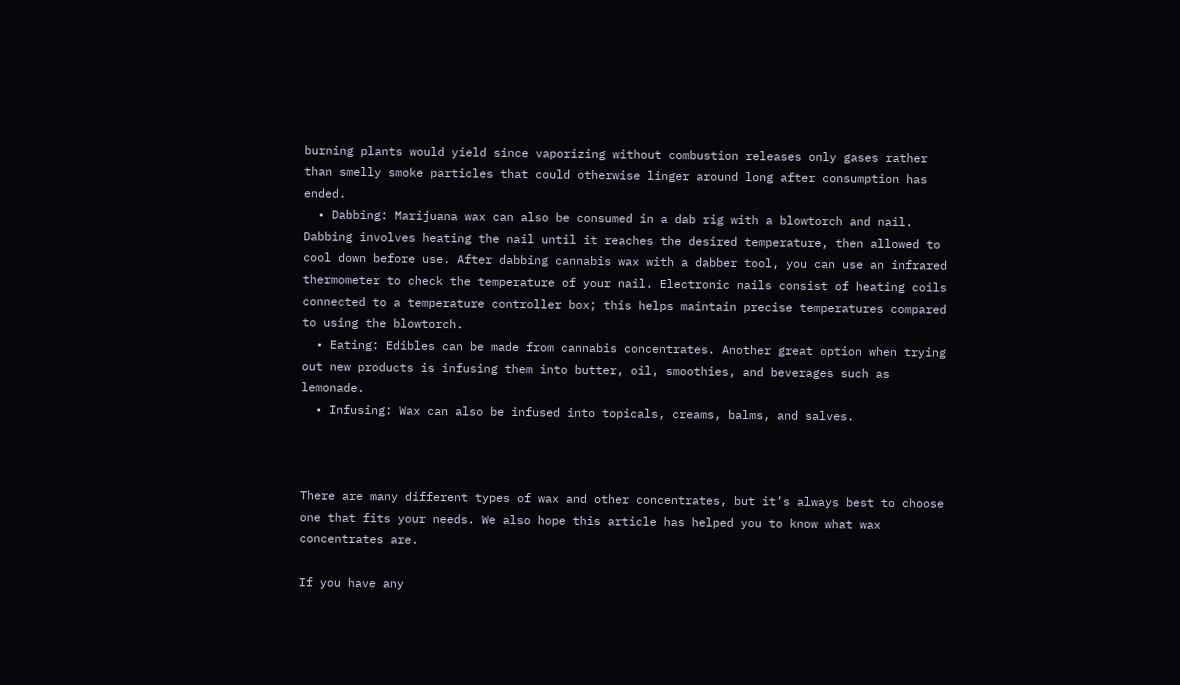burning plants would yield since vaporizing without combustion releases only gases rather than smelly smoke particles that could otherwise linger around long after consumption has ended.
  • Dabbing: Marijuana wax can also be consumed in a dab rig with a blowtorch and nail. Dabbing involves heating the nail until it reaches the desired temperature, then allowed to cool down before use. After dabbing cannabis wax with a dabber tool, you can use an infrared thermometer to check the temperature of your nail. Electronic nails consist of heating coils connected to a temperature controller box; this helps maintain precise temperatures compared to using the blowtorch.
  • Eating: Edibles can be made from cannabis concentrates. Another great option when trying out new products is infusing them into butter, oil, smoothies, and beverages such as lemonade.
  • Infusing: Wax can also be infused into topicals, creams, balms, and salves.



There are many different types of wax and other concentrates, but it’s always best to choose one that fits your needs. We also hope this article has helped you to know what wax concentrates are.

If you have any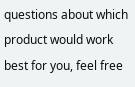questions about which product would work best for you, feel free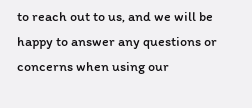to reach out to us, and we will be happy to answer any questions or concerns when using our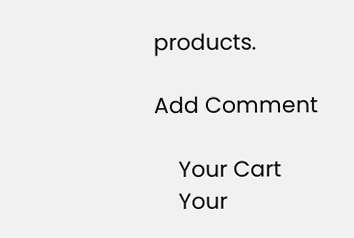products.

Add Comment

    Your Cart
    Your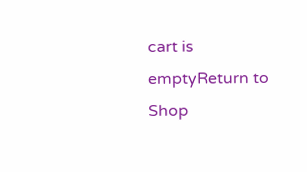cart is emptyReturn to Shop